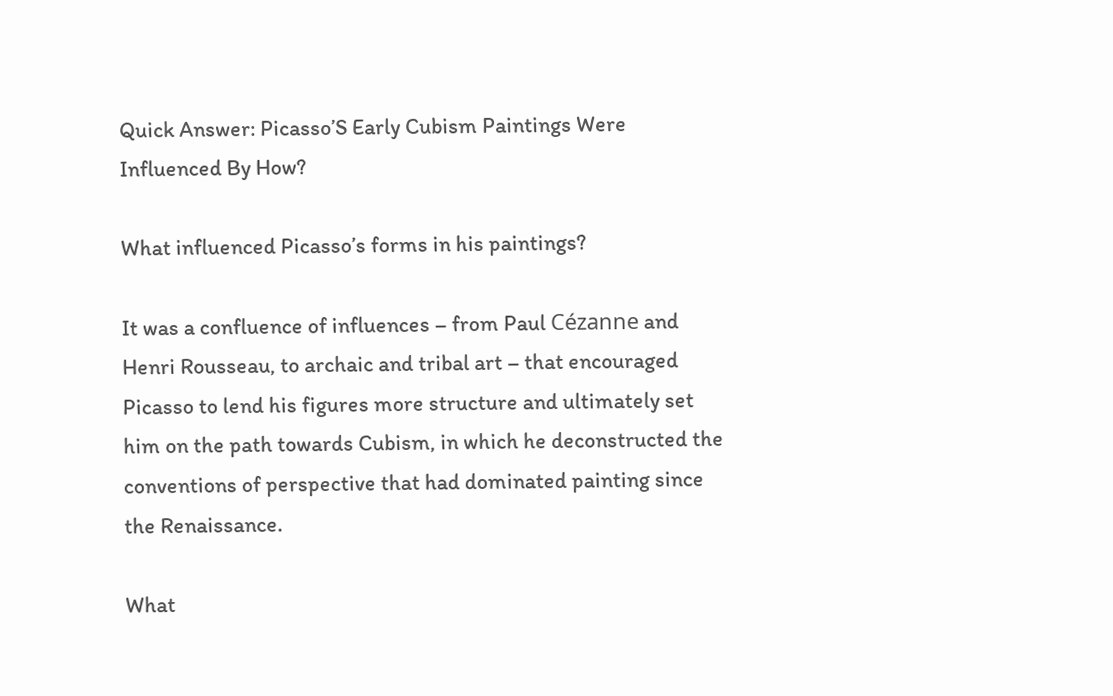Quick Answer: Picasso’S Early Cubism Paintings Were Influenced By How?

What influenced Picasso’s forms in his paintings?

It was a confluence of influences – from Paul Cézanne and Henri Rousseau, to archaic and tribal art – that encouraged Picasso to lend his figures more structure and ultimately set him on the path towards Cubism, in which he deconstructed the conventions of perspective that had dominated painting since the Renaissance.

What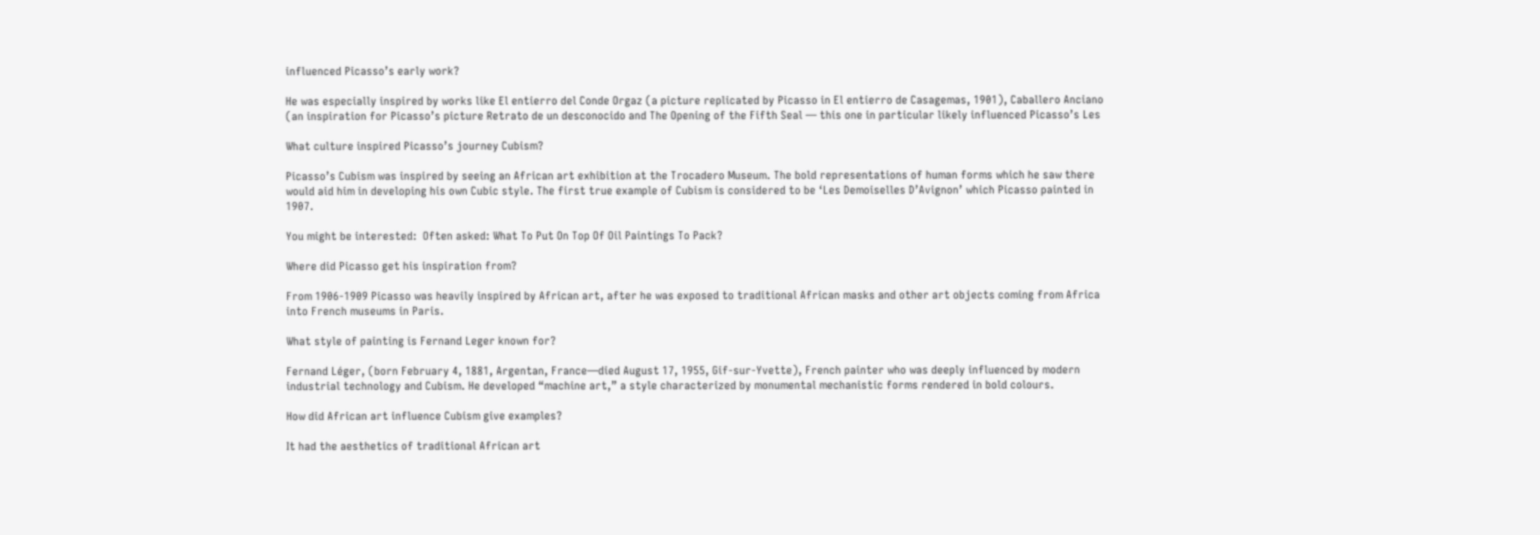influenced Picasso’s early work?

He was especially inspired by works like El entierro del Conde Orgaz (a picture replicated by Picasso in El entierro de Casagemas, 1901), Caballero Anciano (an inspiration for Picasso’s picture Retrato de un desconocido and The Opening of the Fifth Seal — this one in particular likely influenced Picasso’s Les

What culture inspired Picasso’s journey Cubism?

Picasso’s Cubism was inspired by seeing an African art exhibition at the Trocadero Museum. The bold representations of human forms which he saw there would aid him in developing his own Cubic style. The first true example of Cubism is considered to be ‘Les Demoiselles D’Avignon’ which Picasso painted in 1907.

You might be interested:  Often asked: What To Put On Top Of Oil Paintings To Pack?

Where did Picasso get his inspiration from?

From 1906-1909 Picasso was heavily inspired by African art, after he was exposed to traditional African masks and other art objects coming from Africa into French museums in Paris.

What style of painting is Fernand Leger known for?

Fernand Léger, (born February 4, 1881, Argentan, France—died August 17, 1955, Gif-sur-Yvette), French painter who was deeply influenced by modern industrial technology and Cubism. He developed “machine art,” a style characterized by monumental mechanistic forms rendered in bold colours.

How did African art influence Cubism give examples?

It had the aesthetics of traditional African art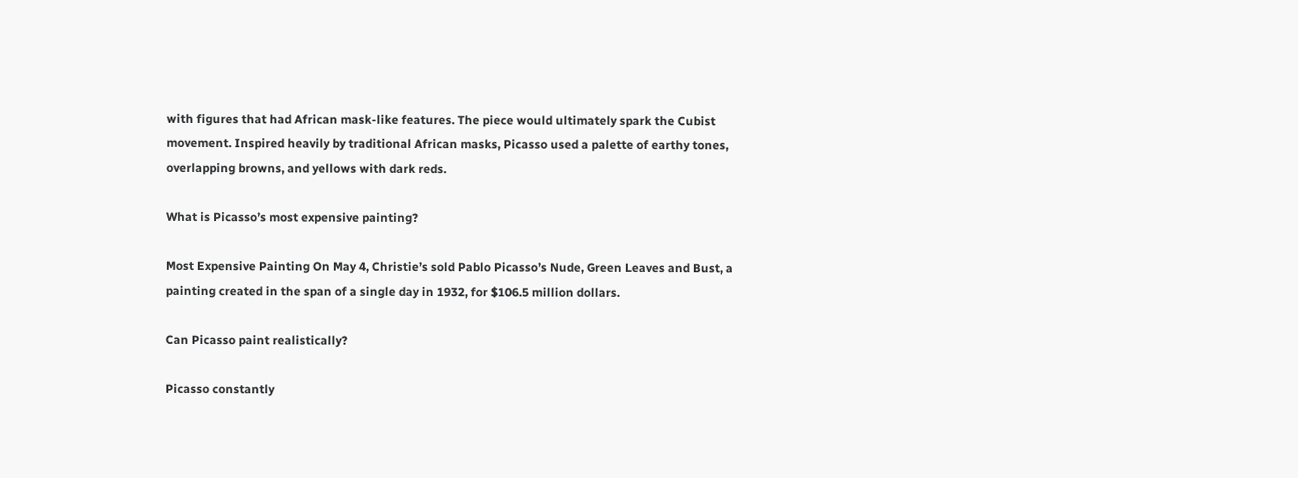with figures that had African mask-like features. The piece would ultimately spark the Cubist movement. Inspired heavily by traditional African masks, Picasso used a palette of earthy tones, overlapping browns, and yellows with dark reds.

What is Picasso’s most expensive painting?

Most Expensive Painting On May 4, Christie’s sold Pablo Picasso’s Nude, Green Leaves and Bust, a painting created in the span of a single day in 1932, for $106.5 million dollars.

Can Picasso paint realistically?

Picasso constantly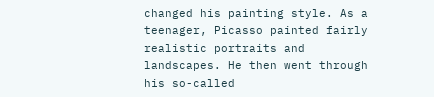changed his painting style. As a teenager, Picasso painted fairly realistic portraits and landscapes. He then went through his so-called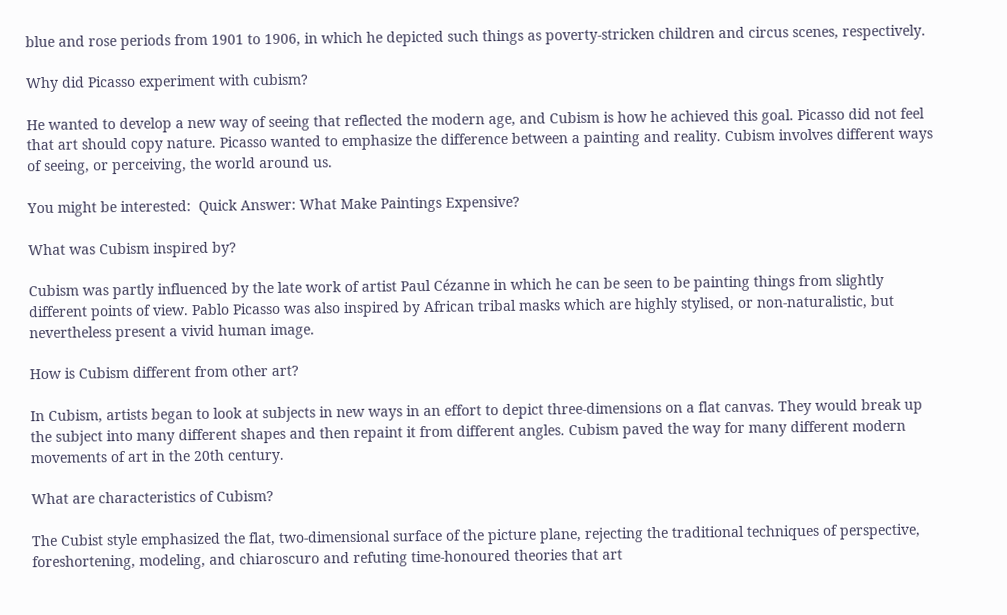blue and rose periods from 1901 to 1906, in which he depicted such things as poverty-stricken children and circus scenes, respectively.

Why did Picasso experiment with cubism?

He wanted to develop a new way of seeing that reflected the modern age, and Cubism is how he achieved this goal. Picasso did not feel that art should copy nature. Picasso wanted to emphasize the difference between a painting and reality. Cubism involves different ways of seeing, or perceiving, the world around us.

You might be interested:  Quick Answer: What Make Paintings Expensive?

What was Cubism inspired by?

Cubism was partly influenced by the late work of artist Paul Cézanne in which he can be seen to be painting things from slightly different points of view. Pablo Picasso was also inspired by African tribal masks which are highly stylised, or non-naturalistic, but nevertheless present a vivid human image.

How is Cubism different from other art?

In Cubism, artists began to look at subjects in new ways in an effort to depict three-dimensions on a flat canvas. They would break up the subject into many different shapes and then repaint it from different angles. Cubism paved the way for many different modern movements of art in the 20th century.

What are characteristics of Cubism?

The Cubist style emphasized the flat, two-dimensional surface of the picture plane, rejecting the traditional techniques of perspective, foreshortening, modeling, and chiaroscuro and refuting time-honoured theories that art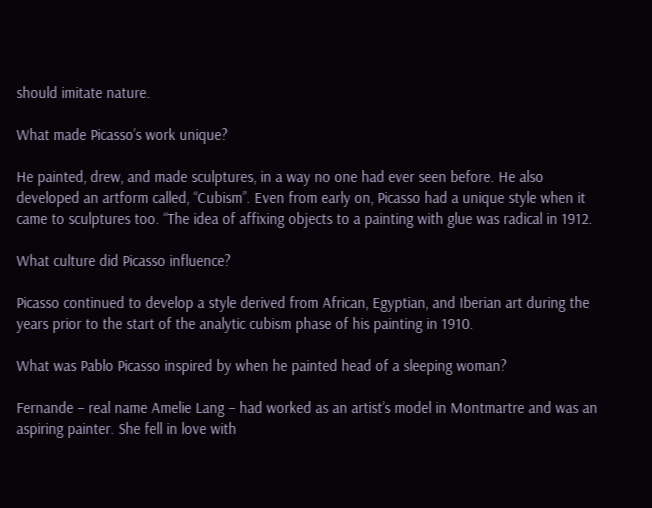should imitate nature.

What made Picasso’s work unique?

He painted, drew, and made sculptures, in a way no one had ever seen before. He also developed an artform called, “Cubism”. Even from early on, Picasso had a unique style when it came to sculptures too. “The idea of affixing objects to a painting with glue was radical in 1912.

What culture did Picasso influence?

Picasso continued to develop a style derived from African, Egyptian, and Iberian art during the years prior to the start of the analytic cubism phase of his painting in 1910.

What was Pablo Picasso inspired by when he painted head of a sleeping woman?

Fernande – real name Amelie Lang – had worked as an artist’s model in Montmartre and was an aspiring painter. She fell in love with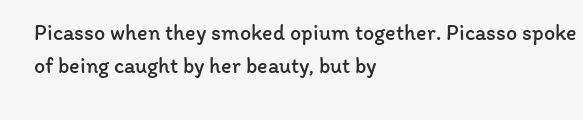Picasso when they smoked opium together. Picasso spoke of being caught by her beauty, but by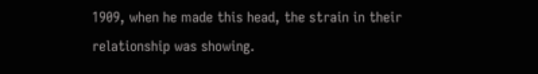1909, when he made this head, the strain in their relationship was showing.